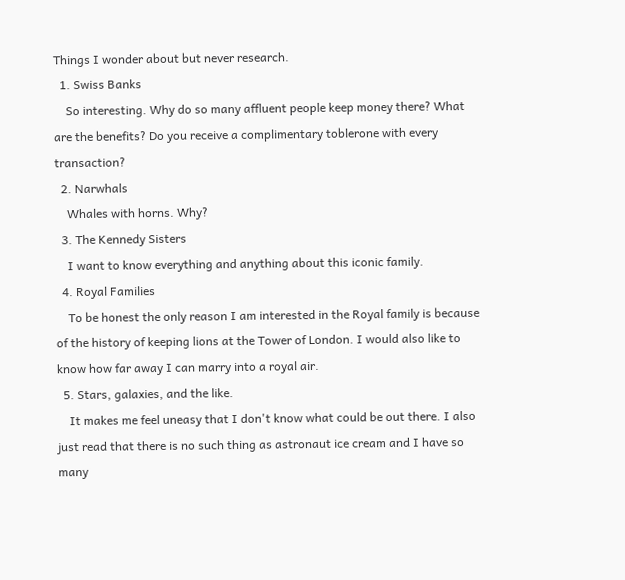Things I wonder about but never research.
  1. Swiss Banks
    So interesting. Why do so many affluent people keep money there? What are the benefits? Do you receive a complimentary toblerone with every transaction?
  2. Narwhals
    Whales with horns. Why?
  3. The Kennedy Sisters
    I want to know everything and anything about this iconic family.
  4. Royal Families
    To be honest the only reason I am interested in the Royal family is because of the history of keeping lions at the Tower of London. I would also like to know how far away I can marry into a royal air.
  5. Stars, galaxies, and the like.
    It makes me feel uneasy that I don't know what could be out there. I also just read that there is no such thing as astronaut ice cream and I have so many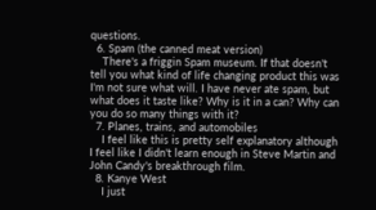questions.
  6. Spam (the canned meat version)
    There's a friggin Spam museum. If that doesn't tell you what kind of life changing product this was I'm not sure what will. I have never ate spam, but what does it taste like? Why is it in a can? Why can you do so many things with it?
  7. Planes, trains, and automobiles
    I feel like this is pretty self explanatory although I feel like I didn't learn enough in Steve Martin and John Candy's breakthrough film.
  8. Kanye West
    I just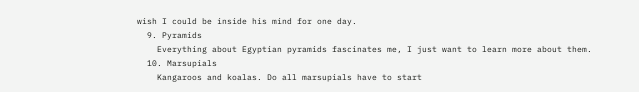wish I could be inside his mind for one day.
  9. Pyramids
    Everything about Egyptian pyramids fascinates me, I just want to learn more about them.
  10. Marsupials
    Kangaroos and koalas. Do all marsupials have to start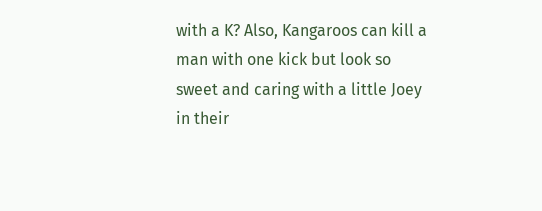with a K? Also, Kangaroos can kill a man with one kick but look so sweet and caring with a little Joey in their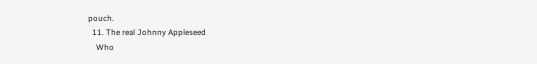pouch.
  11. The real Johnny Appleseed
    Who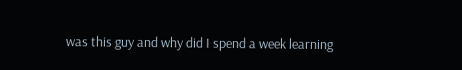was this guy and why did I spend a week learning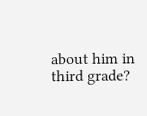about him in third grade?